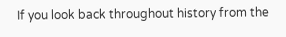If you look back throughout history from the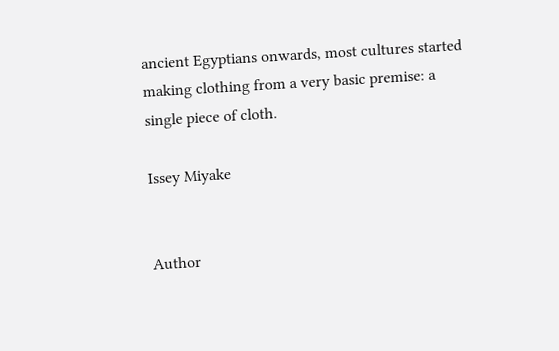ancient Egyptians onwards, most cultures started making clothing from a very basic premise: a single piece of cloth.

Issey Miyake


Author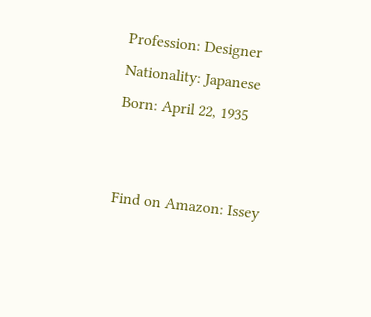Profession: Designer
Nationality: Japanese
Born: April 22, 1935


Find on Amazon: Issey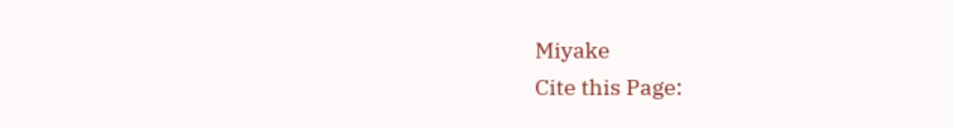Miyake
Cite this Page: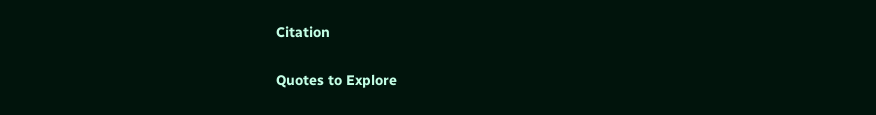Citation

Quotes to Explore